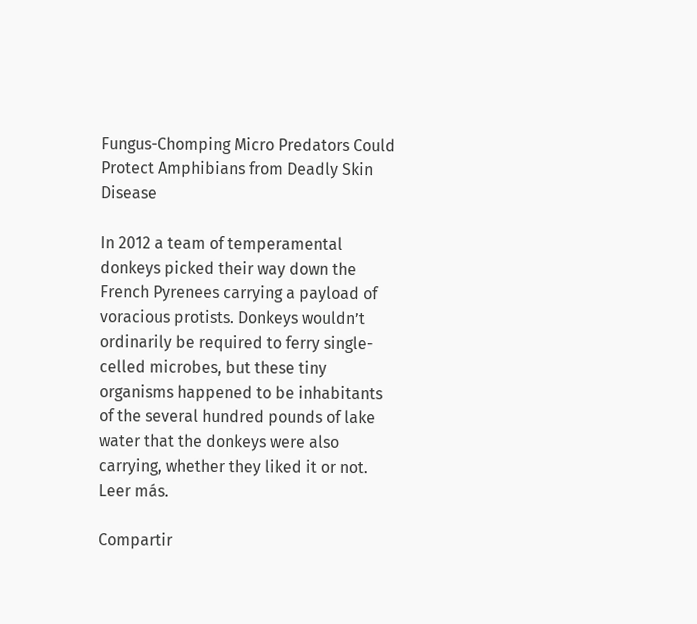Fungus-Chomping Micro Predators Could Protect Amphibians from Deadly Skin Disease

In 2012 a team of temperamental donkeys picked their way down the French Pyrenees carrying a payload of voracious protists. Donkeys wouldn’t ordinarily be required to ferry single-celled microbes, but these tiny organisms happened to be inhabitants of the several hundred pounds of lake water that the donkeys were also carrying, whether they liked it or not. Leer más.

Compartir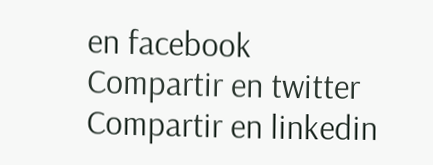en facebook
Compartir en twitter
Compartir en linkedin